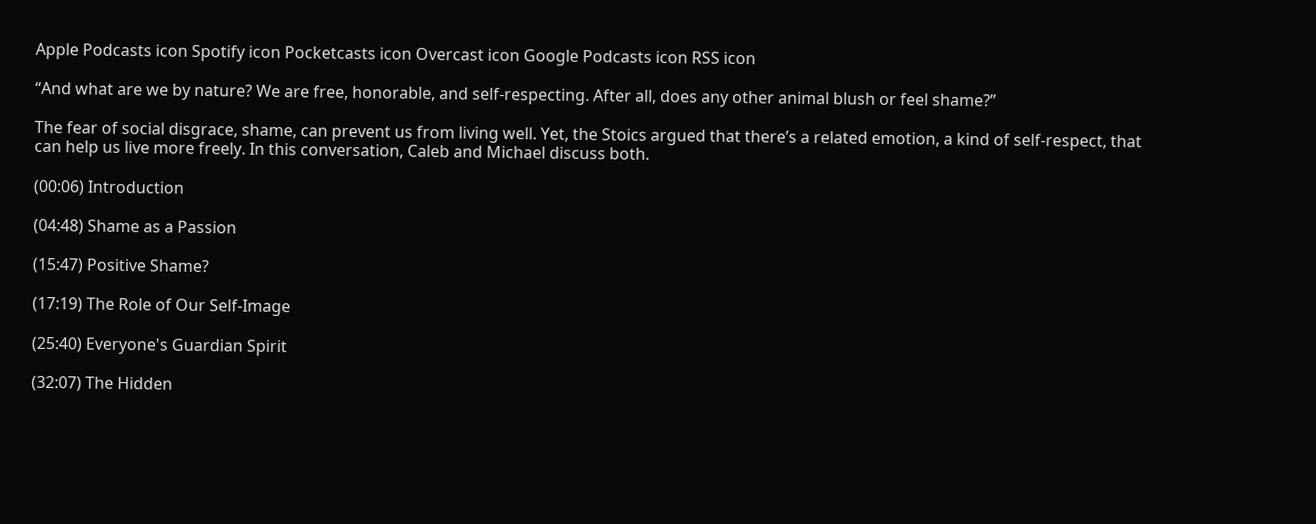Apple Podcasts icon Spotify icon Pocketcasts icon Overcast icon Google Podcasts icon RSS icon

“And what are we by nature? We are free, honorable, and self-respecting. After all, does any other animal blush or feel shame?”

The fear of social disgrace, shame, can prevent us from living well. Yet, the Stoics argued that there’s a related emotion, a kind of self-respect, that can help us live more freely. In this conversation, Caleb and Michael discuss both.

(00:06) Introduction

(04:48) Shame as a Passion

(15:47) Positive Shame?

(17:19) The Role of Our Self-Image

(25:40) Everyone's Guardian Spirit

(32:07) The Hidden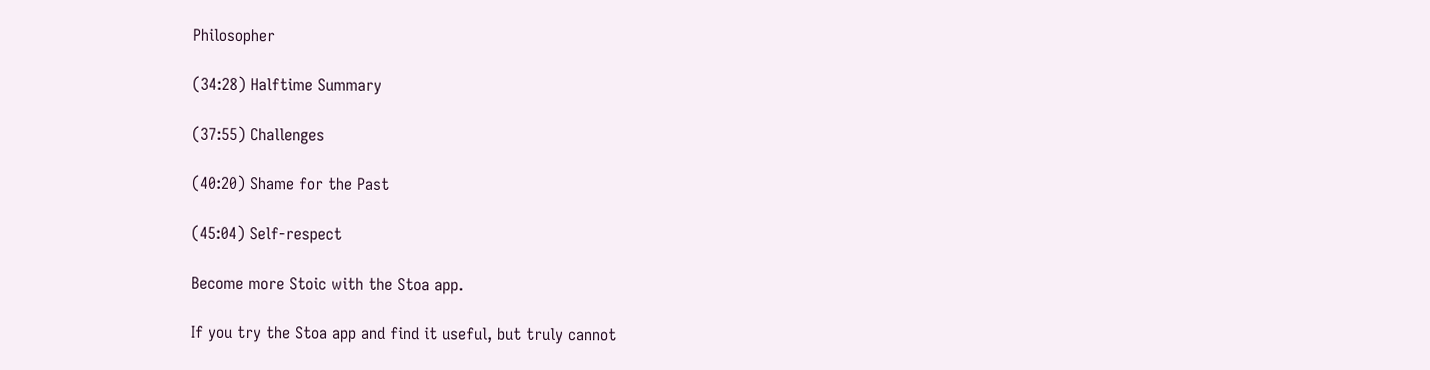Philosopher

(34:28) Halftime Summary

(37:55) Challenges

(40:20) Shame for the Past

(45:04) Self-respect

Become more Stoic with the Stoa app.

If you try the Stoa app and find it useful, but truly cannot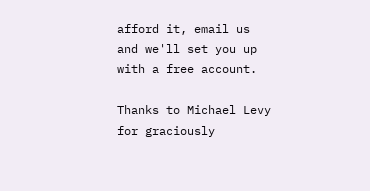afford it, email us and we'll set you up with a free account.

Thanks to Michael Levy for graciously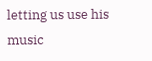letting us use his music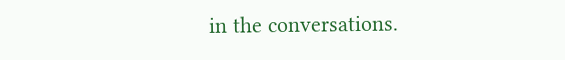in the conversations.